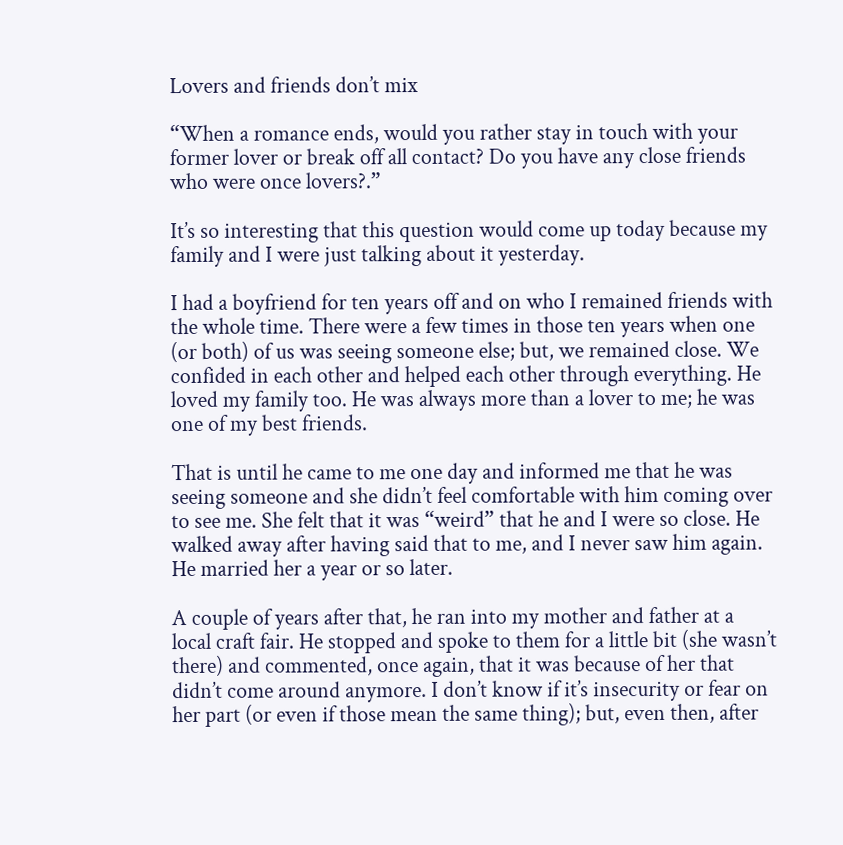Lovers and friends don’t mix

“When a romance ends, would you rather stay in touch with your former lover or break off all contact? Do you have any close friends who were once lovers?.”

It’s so interesting that this question would come up today because my family and I were just talking about it yesterday.

I had a boyfriend for ten years off and on who I remained friends with the whole time. There were a few times in those ten years when one (or both) of us was seeing someone else; but, we remained close. We confided in each other and helped each other through everything. He loved my family too. He was always more than a lover to me; he was one of my best friends.

That is until he came to me one day and informed me that he was seeing someone and she didn’t feel comfortable with him coming over to see me. She felt that it was “weird” that he and I were so close. He walked away after having said that to me, and I never saw him again. He married her a year or so later.

A couple of years after that, he ran into my mother and father at a local craft fair. He stopped and spoke to them for a little bit (she wasn’t there) and commented, once again, that it was because of her that didn’t come around anymore. I don’t know if it’s insecurity or fear on her part (or even if those mean the same thing); but, even then, after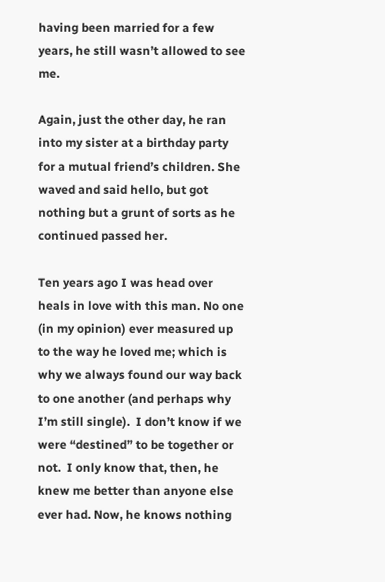having been married for a few years, he still wasn’t allowed to see me.

Again, just the other day, he ran into my sister at a birthday party for a mutual friend’s children. She waved and said hello, but got nothing but a grunt of sorts as he continued passed her.

Ten years ago I was head over heals in love with this man. No one (in my opinion) ever measured up to the way he loved me; which is why we always found our way back to one another (and perhaps why I’m still single).  I don’t know if we were “destined” to be together or not.  I only know that, then, he knew me better than anyone else ever had. Now, he knows nothing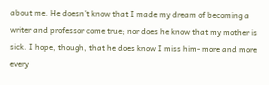about me. He doesn’t know that I made my dream of becoming a writer and professor come true; nor does he know that my mother is sick. I hope, though, that he does know I miss him- more and more every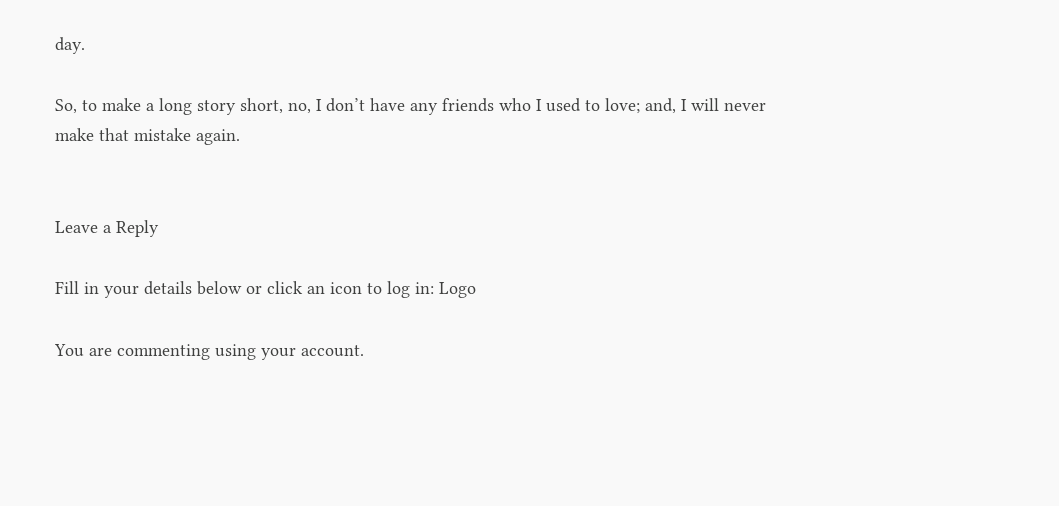day.

So, to make a long story short, no, I don’t have any friends who I used to love; and, I will never make that mistake again.


Leave a Reply

Fill in your details below or click an icon to log in: Logo

You are commenting using your account.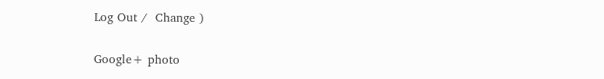Log Out /  Change )

Google+ photo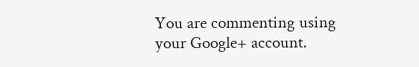You are commenting using your Google+ account.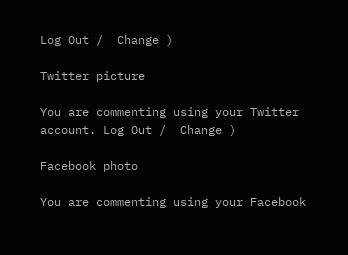Log Out /  Change )

Twitter picture

You are commenting using your Twitter account. Log Out /  Change )

Facebook photo

You are commenting using your Facebook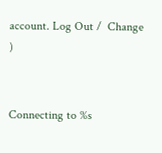account. Log Out /  Change )


Connecting to %s